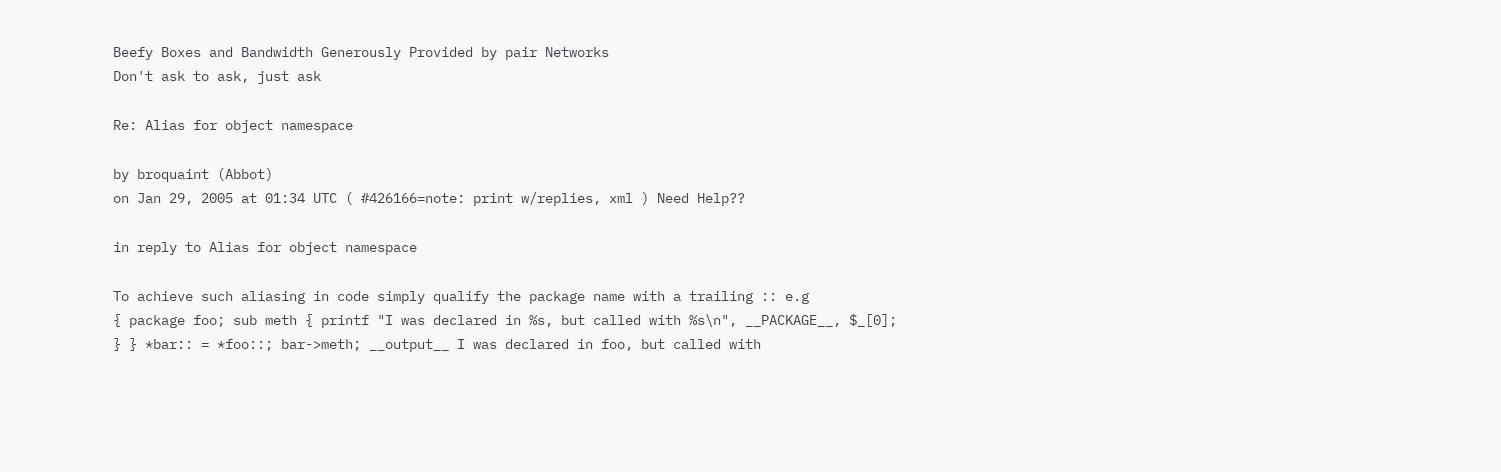Beefy Boxes and Bandwidth Generously Provided by pair Networks
Don't ask to ask, just ask

Re: Alias for object namespace

by broquaint (Abbot)
on Jan 29, 2005 at 01:34 UTC ( #426166=note: print w/replies, xml ) Need Help??

in reply to Alias for object namespace

To achieve such aliasing in code simply qualify the package name with a trailing :: e.g
{ package foo; sub meth { printf "I was declared in %s, but called with %s\n", __PACKAGE__, $_[0]; } } *bar:: = *foo::; bar->meth; __output__ I was declared in foo, but called with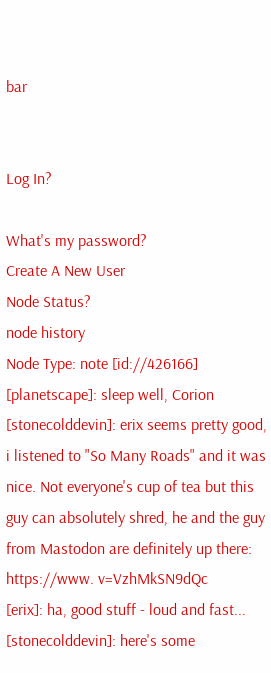bar


Log In?

What's my password?
Create A New User
Node Status?
node history
Node Type: note [id://426166]
[planetscape]: sleep well, Corion
[stonecolddevin]: erix seems pretty good, i listened to "So Many Roads" and it was nice. Not everyone's cup of tea but this guy can absolutely shred, he and the guy from Mastodon are definitely up there: https://www. v=VzhMkSN9dQc
[erix]: ha, good stuff - loud and fast...
[stonecolddevin]: here's some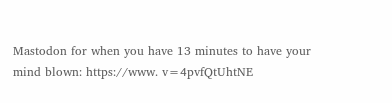Mastodon for when you have 13 minutes to have your mind blown: https://www. v=4pvfQtUhtNE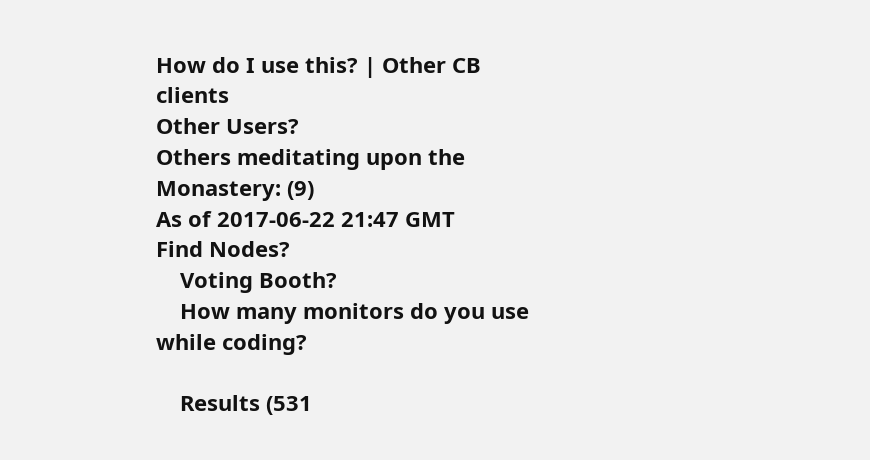How do I use this? | Other CB clients
Other Users?
Others meditating upon the Monastery: (9)
As of 2017-06-22 21:47 GMT
Find Nodes?
    Voting Booth?
    How many monitors do you use while coding?

    Results (531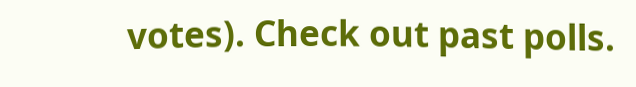votes). Check out past polls.